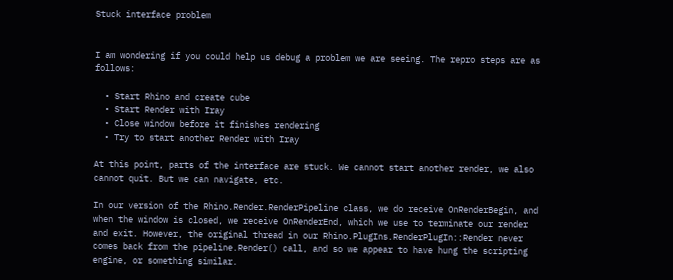Stuck interface problem


I am wondering if you could help us debug a problem we are seeing. The repro steps are as follows:

  • Start Rhino and create cube
  • Start Render with Iray
  • Close window before it finishes rendering
  • Try to start another Render with Iray

At this point, parts of the interface are stuck. We cannot start another render, we also cannot quit. But we can navigate, etc.

In our version of the Rhino.Render.RenderPipeline class, we do receive OnRenderBegin, and when the window is closed, we receive OnRenderEnd, which we use to terminate our render and exit. However, the original thread in our Rhino.PlugIns.RenderPlugIn::Render never comes back from the pipeline.Render() call, and so we appear to have hung the scripting engine, or something similar.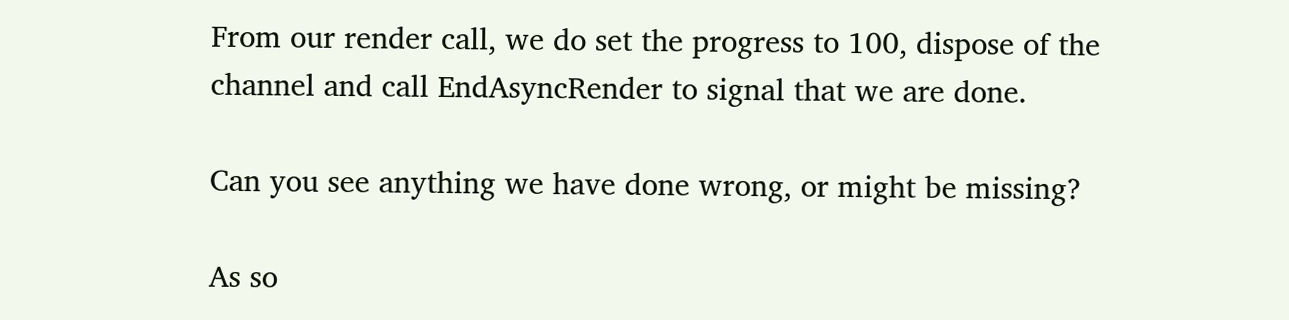From our render call, we do set the progress to 100, dispose of the channel and call EndAsyncRender to signal that we are done.

Can you see anything we have done wrong, or might be missing?

As so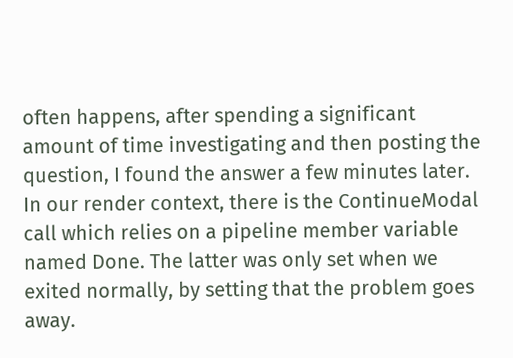often happens, after spending a significant amount of time investigating and then posting the question, I found the answer a few minutes later. In our render context, there is the ContinueModal call which relies on a pipeline member variable named Done. The latter was only set when we exited normally, by setting that the problem goes away.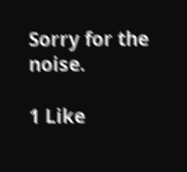Sorry for the noise.

1 Like